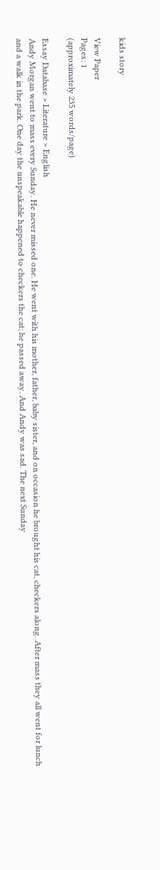kids story

View Paper
Pages: 1
(approximately 235 words/page)

Essay Database > Literature > English
Andy Morgan went to mass every Sunday. He never missed one. He went with his mother, father, baby sister, and on occasion he brought his cat, checkers along. After mass they all went for lunch and a walk in the park. One day the unspeakable happened to checkers the cat; he passed away. And Andy was sad. The next Sunday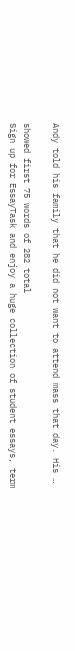Andy told his family that he did not want to attend mass that day. His …

showed first 75 words of 282 total
Sign up for EssayTask and enjoy a huge collection of student essays, term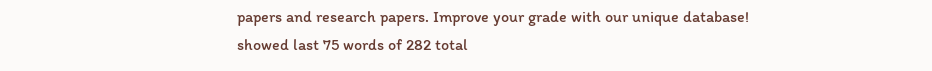papers and research papers. Improve your grade with our unique database!
showed last 75 words of 282 total